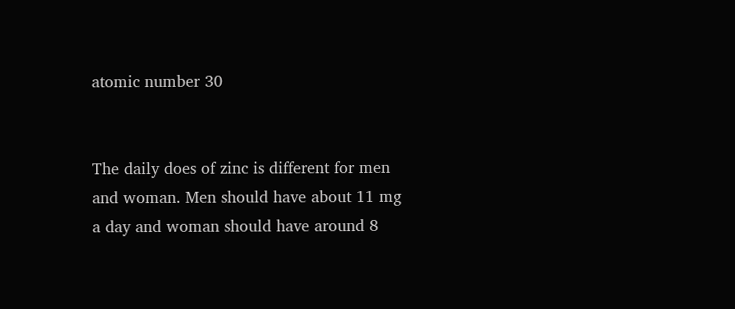atomic number 30


The daily does of zinc is different for men and woman. Men should have about 11 mg a day and woman should have around 8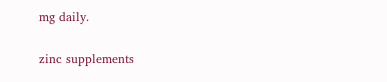mg daily.

zinc supplements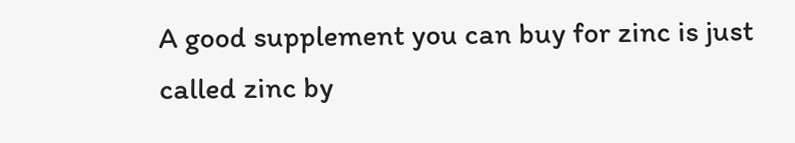A good supplement you can buy for zinc is just called zinc by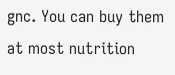gnc. You can buy them at most nutrition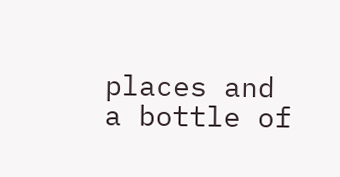places and a bottle of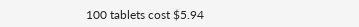100 tablets cost $5.94